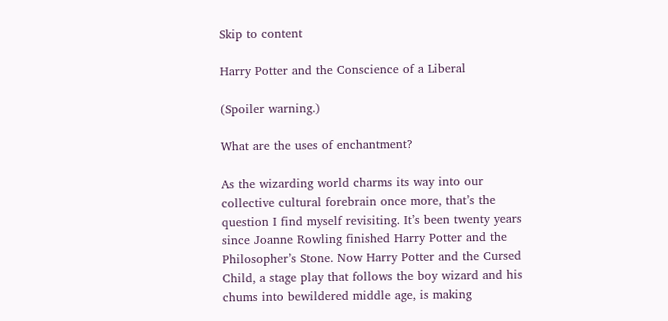Skip to content

Harry Potter and the Conscience of a Liberal

(Spoiler warning.)

What are the uses of enchantment?

As the wizarding world charms its way into our collective cultural forebrain once more, that’s the question I find myself revisiting. It’s been twenty years since Joanne Rowling finished Harry Potter and the Philosopher’s Stone. Now Harry Potter and the Cursed Child, a stage play that follows the boy wizard and his chums into bewildered middle age, is making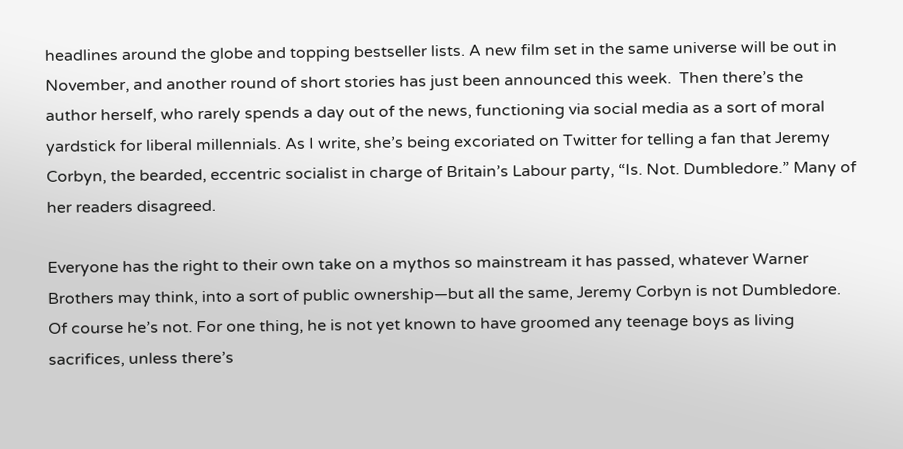headlines around the globe and topping bestseller lists. A new film set in the same universe will be out in November, and another round of short stories has just been announced this week.  Then there’s the author herself, who rarely spends a day out of the news, functioning via social media as a sort of moral yardstick for liberal millennials. As I write, she’s being excoriated on Twitter for telling a fan that Jeremy Corbyn, the bearded, eccentric socialist in charge of Britain’s Labour party, “Is. Not. Dumbledore.” Many of her readers disagreed.

Everyone has the right to their own take on a mythos so mainstream it has passed, whatever Warner Brothers may think, into a sort of public ownership—but all the same, Jeremy Corbyn is not Dumbledore. Of course he’s not. For one thing, he is not yet known to have groomed any teenage boys as living sacrifices, unless there’s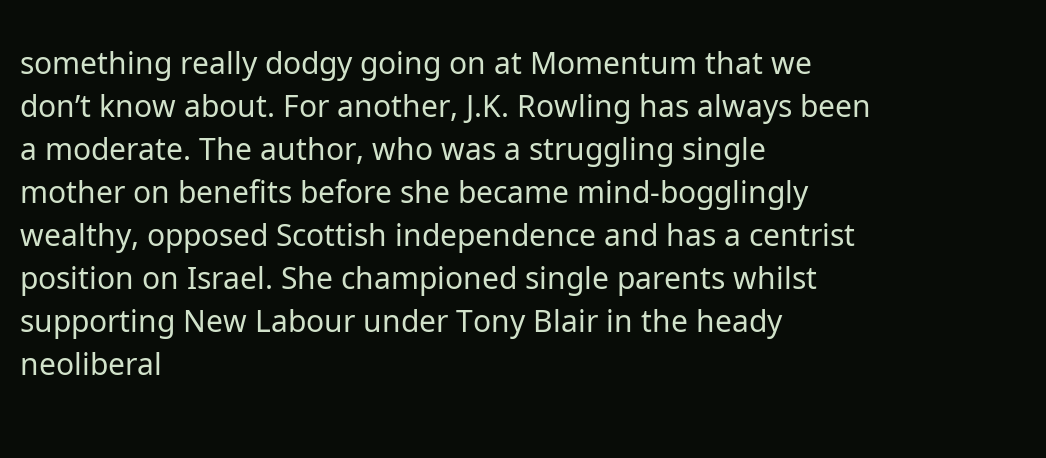something really dodgy going on at Momentum that we don’t know about. For another, J.K. Rowling has always been a moderate. The author, who was a struggling single mother on benefits before she became mind-bogglingly wealthy, opposed Scottish independence and has a centrist position on Israel. She championed single parents whilst supporting New Labour under Tony Blair in the heady neoliberal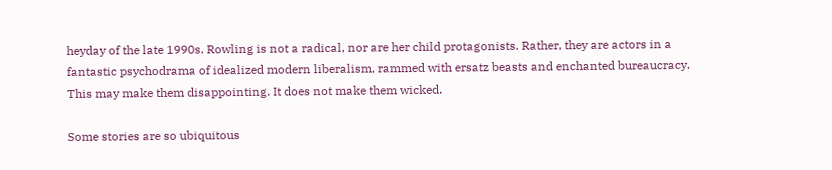heyday of the late 1990s. Rowling is not a radical, nor are her child protagonists. Rather, they are actors in a fantastic psychodrama of idealized modern liberalism, rammed with ersatz beasts and enchanted bureaucracy. This may make them disappointing. It does not make them wicked.

Some stories are so ubiquitous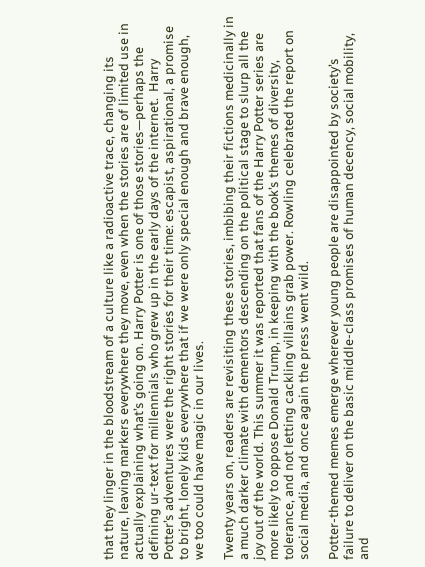that they linger in the bloodstream of a culture like a radioactive trace, changing its nature, leaving markers everywhere they move, even when the stories are of limited use in actually explaining what’s going on. Harry Potter is one of those stories—perhaps the defining ur-text for millennials who grew up in the early days of the internet.  Harry Potter’s adventures were the right stories for their time: escapist, aspirational, a promise to bright, lonely kids everywhere that if we were only special enough and brave enough, we too could have magic in our lives.

Twenty years on, readers are revisiting these stories, imbibing their fictions medicinally in a much darker climate with dementors descending on the political stage to slurp all the joy out of the world. This summer it was reported that fans of the Harry Potter series are more likely to oppose Donald Trump, in keeping with the book’s themes of diversity, tolerance, and not letting cackling villains grab power. Rowling celebrated the report on social media, and once again the press went wild.

Potter-themed memes emerge wherever young people are disappointed by society’s failure to deliver on the basic middle-class promises of human decency, social mobility, and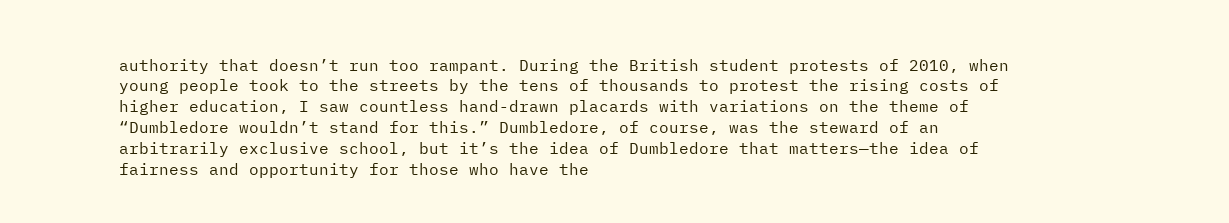authority that doesn’t run too rampant. During the British student protests of 2010, when young people took to the streets by the tens of thousands to protest the rising costs of higher education, I saw countless hand-drawn placards with variations on the theme of “Dumbledore wouldn’t stand for this.” Dumbledore, of course, was the steward of an arbitrarily exclusive school, but it’s the idea of Dumbledore that matters—the idea of fairness and opportunity for those who have the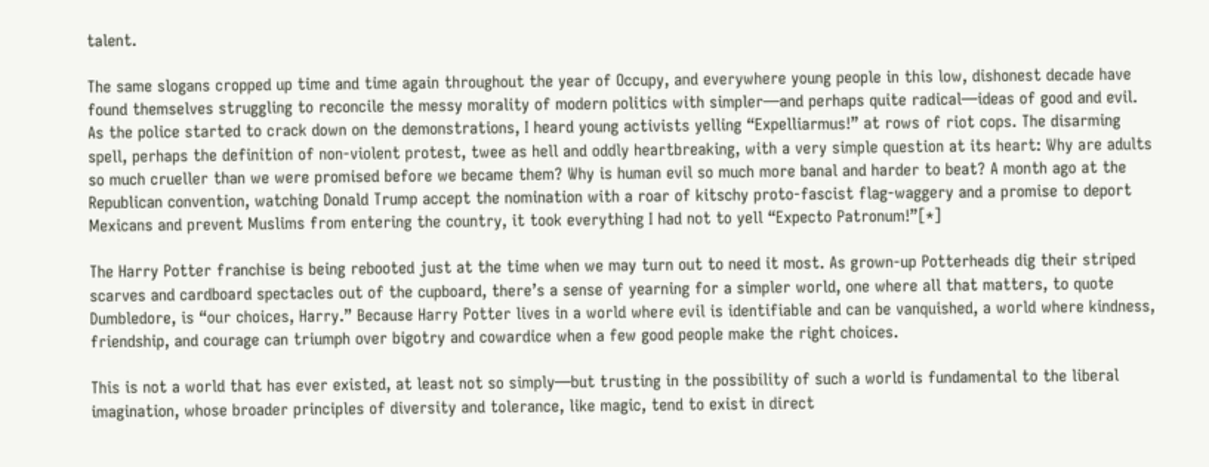talent.

The same slogans cropped up time and time again throughout the year of Occupy, and everywhere young people in this low, dishonest decade have found themselves struggling to reconcile the messy morality of modern politics with simpler—and perhaps quite radical—ideas of good and evil. As the police started to crack down on the demonstrations, I heard young activists yelling “Expelliarmus!” at rows of riot cops. The disarming spell, perhaps the definition of non-violent protest, twee as hell and oddly heartbreaking, with a very simple question at its heart: Why are adults so much crueller than we were promised before we became them? Why is human evil so much more banal and harder to beat? A month ago at the Republican convention, watching Donald Trump accept the nomination with a roar of kitschy proto-fascist flag-waggery and a promise to deport Mexicans and prevent Muslims from entering the country, it took everything I had not to yell “Expecto Patronum!”[*]

The Harry Potter franchise is being rebooted just at the time when we may turn out to need it most. As grown-up Potterheads dig their striped scarves and cardboard spectacles out of the cupboard, there’s a sense of yearning for a simpler world, one where all that matters, to quote Dumbledore, is “our choices, Harry.” Because Harry Potter lives in a world where evil is identifiable and can be vanquished, a world where kindness, friendship, and courage can triumph over bigotry and cowardice when a few good people make the right choices.

This is not a world that has ever existed, at least not so simply—but trusting in the possibility of such a world is fundamental to the liberal imagination, whose broader principles of diversity and tolerance, like magic, tend to exist in direct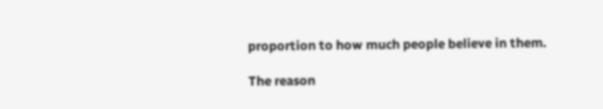proportion to how much people believe in them.

The reason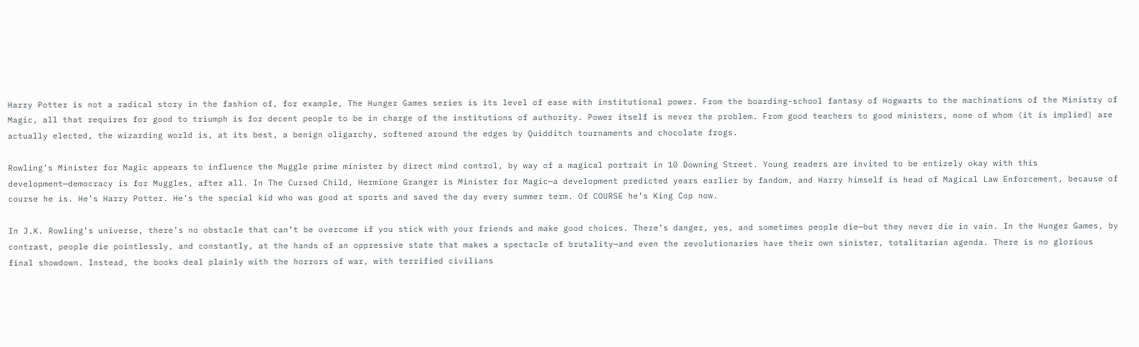Harry Potter is not a radical story in the fashion of, for example, The Hunger Games series is its level of ease with institutional power. From the boarding-school fantasy of Hogwarts to the machinations of the Ministry of Magic, all that requires for good to triumph is for decent people to be in charge of the institutions of authority. Power itself is never the problem. From good teachers to good ministers, none of whom (it is implied) are actually elected, the wizarding world is, at its best, a benign oligarchy, softened around the edges by Quidditch tournaments and chocolate frogs.

Rowling’s Minister for Magic appears to influence the Muggle prime minister by direct mind control, by way of a magical portrait in 10 Downing Street. Young readers are invited to be entirely okay with this development—democracy is for Muggles, after all. In The Cursed Child, Hermione Granger is Minister for Magic—a development predicted years earlier by fandom, and Harry himself is head of Magical Law Enforcement, because of course he is. He’s Harry Potter. He’s the special kid who was good at sports and saved the day every summer term. Of COURSE he’s King Cop now.

In J.K. Rowling’s universe, there’s no obstacle that can’t be overcome if you stick with your friends and make good choices. There’s danger, yes, and sometimes people die—but they never die in vain. In the Hunger Games, by contrast, people die pointlessly, and constantly, at the hands of an oppressive state that makes a spectacle of brutality—and even the revolutionaries have their own sinister, totalitarian agenda. There is no glorious final showdown. Instead, the books deal plainly with the horrors of war, with terrified civilians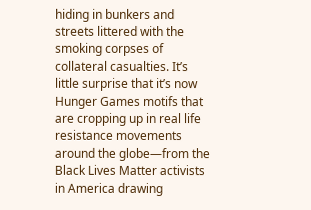hiding in bunkers and streets littered with the smoking corpses of collateral casualties. It’s little surprise that it’s now Hunger Games motifs that are cropping up in real life resistance movements around the globe—from the Black Lives Matter activists in America drawing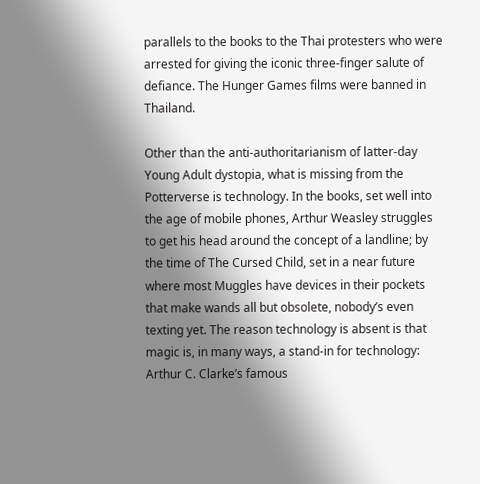parallels to the books to the Thai protesters who were arrested for giving the iconic three-finger salute of defiance. The Hunger Games films were banned in Thailand.

Other than the anti-authoritarianism of latter-day Young Adult dystopia, what is missing from the Potterverse is technology. In the books, set well into the age of mobile phones, Arthur Weasley struggles to get his head around the concept of a landline; by the time of The Cursed Child, set in a near future where most Muggles have devices in their pockets that make wands all but obsolete, nobody’s even texting yet. The reason technology is absent is that magic is, in many ways, a stand-in for technology: Arthur C. Clarke’s famous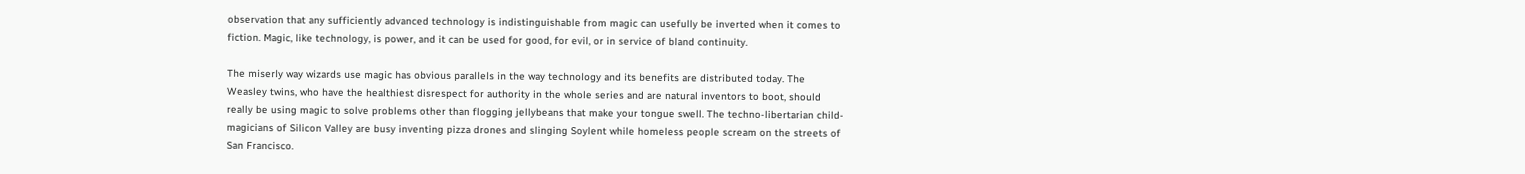observation that any sufficiently advanced technology is indistinguishable from magic can usefully be inverted when it comes to fiction. Magic, like technology, is power, and it can be used for good, for evil, or in service of bland continuity.

The miserly way wizards use magic has obvious parallels in the way technology and its benefits are distributed today. The Weasley twins, who have the healthiest disrespect for authority in the whole series and are natural inventors to boot, should really be using magic to solve problems other than flogging jellybeans that make your tongue swell. The techno-libertarian child-magicians of Silicon Valley are busy inventing pizza drones and slinging Soylent while homeless people scream on the streets of San Francisco.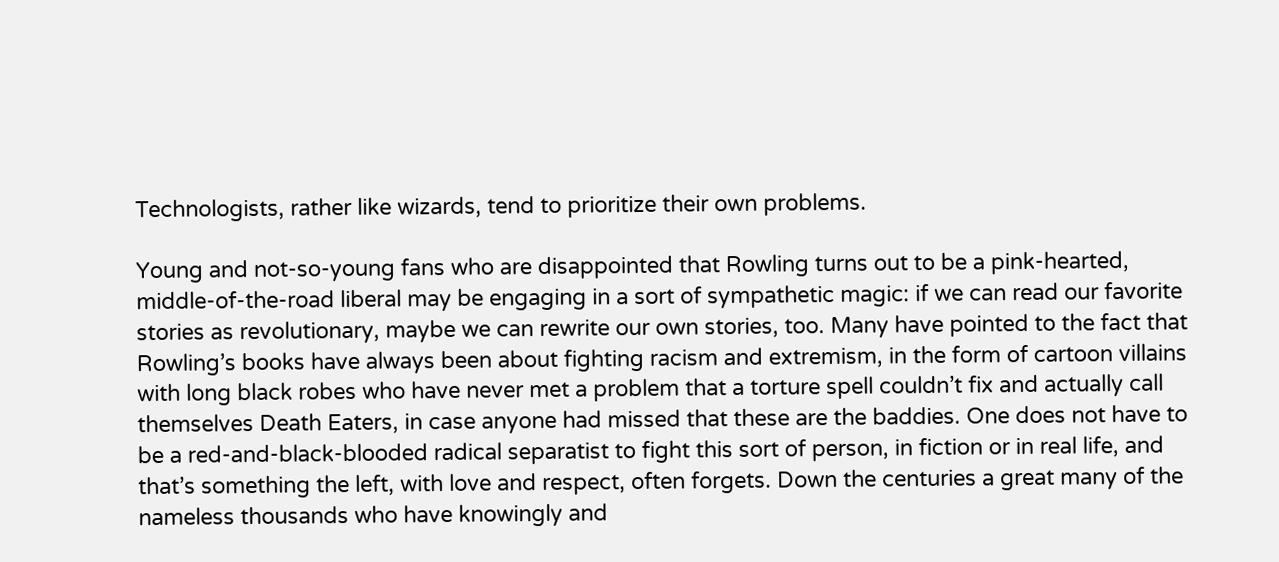Technologists, rather like wizards, tend to prioritize their own problems.

Young and not-so-young fans who are disappointed that Rowling turns out to be a pink-hearted, middle-of-the-road liberal may be engaging in a sort of sympathetic magic: if we can read our favorite stories as revolutionary, maybe we can rewrite our own stories, too. Many have pointed to the fact that Rowling’s books have always been about fighting racism and extremism, in the form of cartoon villains with long black robes who have never met a problem that a torture spell couldn’t fix and actually call themselves Death Eaters, in case anyone had missed that these are the baddies. One does not have to be a red-and-black-blooded radical separatist to fight this sort of person, in fiction or in real life, and that’s something the left, with love and respect, often forgets. Down the centuries a great many of the nameless thousands who have knowingly and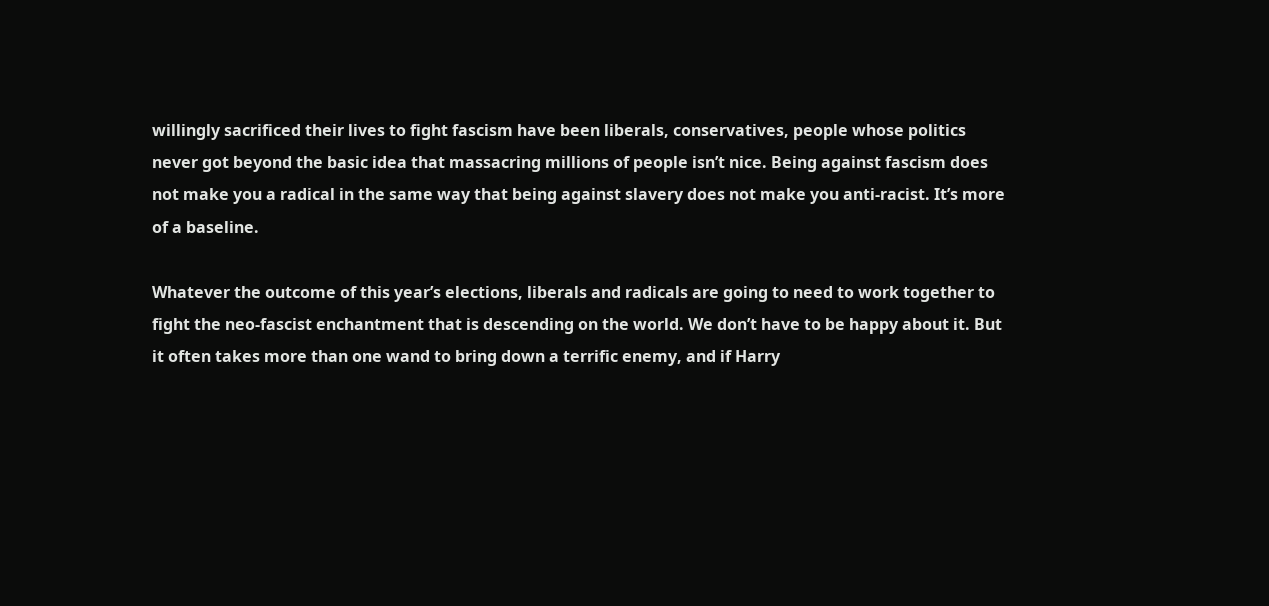willingly sacrificed their lives to fight fascism have been liberals, conservatives, people whose politics never got beyond the basic idea that massacring millions of people isn’t nice. Being against fascism does not make you a radical in the same way that being against slavery does not make you anti-racist. It’s more of a baseline.

Whatever the outcome of this year’s elections, liberals and radicals are going to need to work together to fight the neo-fascist enchantment that is descending on the world. We don’t have to be happy about it. But it often takes more than one wand to bring down a terrific enemy, and if Harry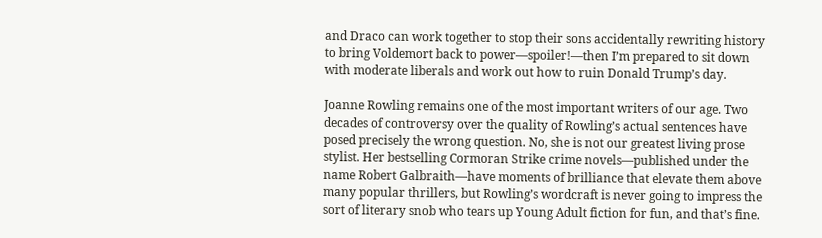and Draco can work together to stop their sons accidentally rewriting history to bring Voldemort back to power—spoiler!—then I’m prepared to sit down with moderate liberals and work out how to ruin Donald Trump’s day.

Joanne Rowling remains one of the most important writers of our age. Two decades of controversy over the quality of Rowling’s actual sentences have posed precisely the wrong question. No, she is not our greatest living prose stylist. Her bestselling Cormoran Strike crime novels—published under the name Robert Galbraith—have moments of brilliance that elevate them above many popular thrillers, but Rowling’s wordcraft is never going to impress the sort of literary snob who tears up Young Adult fiction for fun, and that’s fine.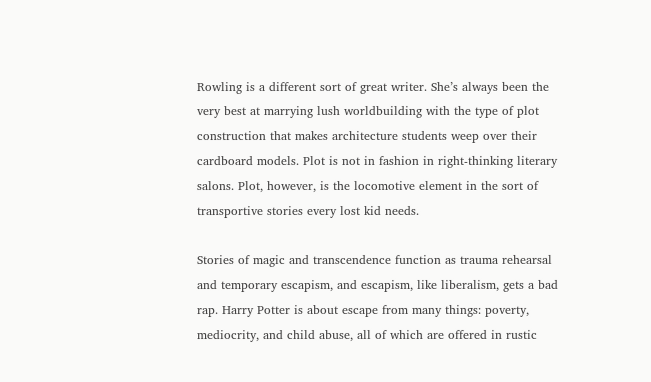Rowling is a different sort of great writer. She’s always been the very best at marrying lush worldbuilding with the type of plot construction that makes architecture students weep over their cardboard models. Plot is not in fashion in right-thinking literary salons. Plot, however, is the locomotive element in the sort of transportive stories every lost kid needs.

Stories of magic and transcendence function as trauma rehearsal and temporary escapism, and escapism, like liberalism, gets a bad rap. Harry Potter is about escape from many things: poverty, mediocrity, and child abuse, all of which are offered in rustic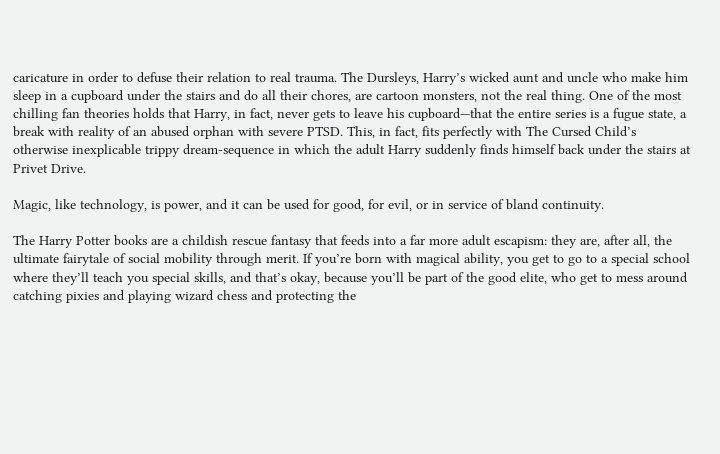caricature in order to defuse their relation to real trauma. The Dursleys, Harry’s wicked aunt and uncle who make him sleep in a cupboard under the stairs and do all their chores, are cartoon monsters, not the real thing. One of the most chilling fan theories holds that Harry, in fact, never gets to leave his cupboard—that the entire series is a fugue state, a break with reality of an abused orphan with severe PTSD. This, in fact, fits perfectly with The Cursed Child’s otherwise inexplicable trippy dream-sequence in which the adult Harry suddenly finds himself back under the stairs at Privet Drive.

Magic, like technology, is power, and it can be used for good, for evil, or in service of bland continuity.

The Harry Potter books are a childish rescue fantasy that feeds into a far more adult escapism: they are, after all, the ultimate fairytale of social mobility through merit. If you’re born with magical ability, you get to go to a special school where they’ll teach you special skills, and that’s okay, because you’ll be part of the good elite, who get to mess around catching pixies and playing wizard chess and protecting the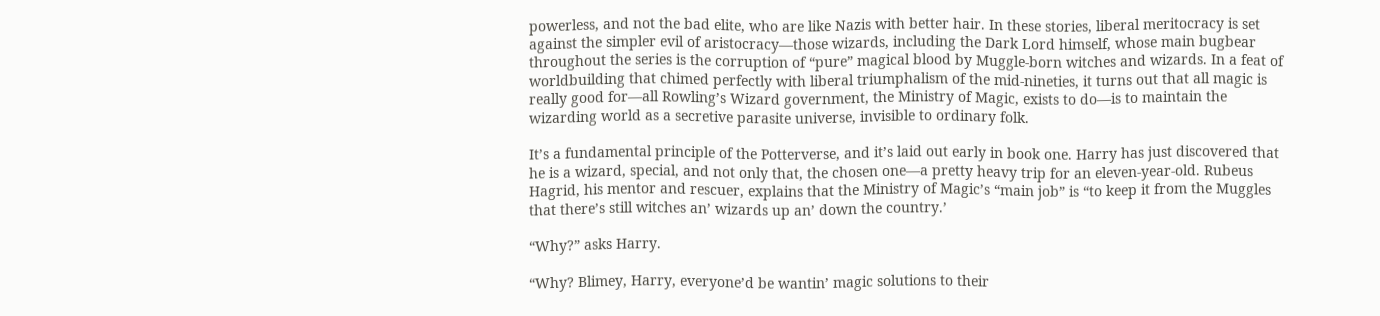powerless, and not the bad elite, who are like Nazis with better hair. In these stories, liberal meritocracy is set against the simpler evil of aristocracy—those wizards, including the Dark Lord himself, whose main bugbear throughout the series is the corruption of “pure” magical blood by Muggle-born witches and wizards. In a feat of worldbuilding that chimed perfectly with liberal triumphalism of the mid-nineties, it turns out that all magic is really good for—all Rowling’s Wizard government, the Ministry of Magic, exists to do—is to maintain the wizarding world as a secretive parasite universe, invisible to ordinary folk.

It’s a fundamental principle of the Potterverse, and it’s laid out early in book one. Harry has just discovered that he is a wizard, special, and not only that, the chosen one—a pretty heavy trip for an eleven-year-old. Rubeus Hagrid, his mentor and rescuer, explains that the Ministry of Magic’s “main job” is “to keep it from the Muggles that there’s still witches an’ wizards up an’ down the country.’

“Why?” asks Harry.

“Why? Blimey, Harry, everyone’d be wantin’ magic solutions to their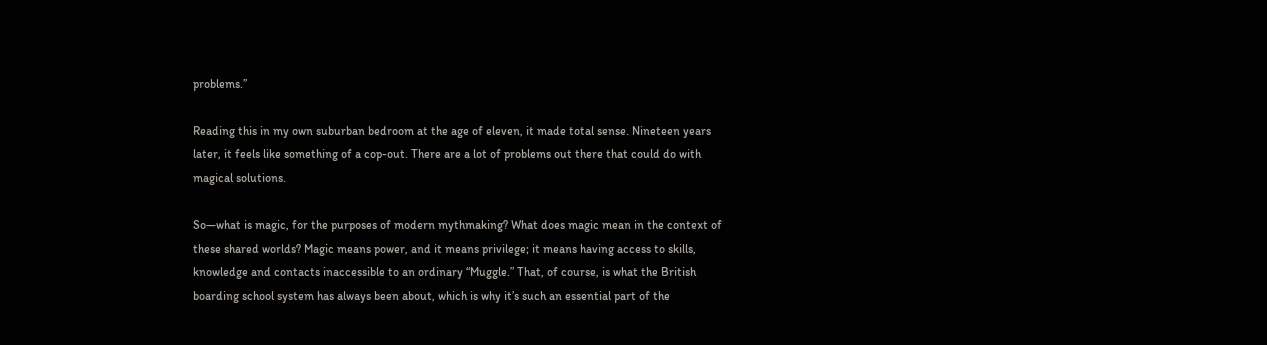problems.”

Reading this in my own suburban bedroom at the age of eleven, it made total sense. Nineteen years later, it feels like something of a cop-out. There are a lot of problems out there that could do with magical solutions.

So—what is magic, for the purposes of modern mythmaking? What does magic mean in the context of these shared worlds? Magic means power, and it means privilege; it means having access to skills, knowledge and contacts inaccessible to an ordinary “Muggle.” That, of course, is what the British boarding school system has always been about, which is why it’s such an essential part of the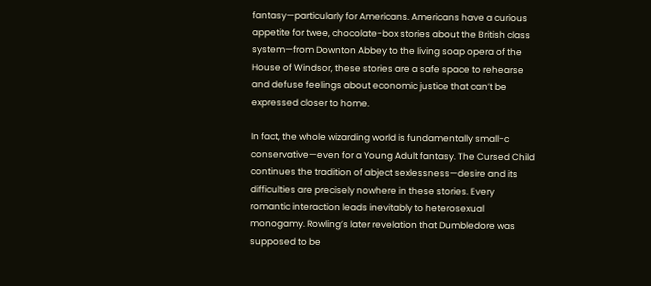fantasy—particularly for Americans. Americans have a curious appetite for twee, chocolate-box stories about the British class system—from Downton Abbey to the living soap opera of the House of Windsor, these stories are a safe space to rehearse and defuse feelings about economic justice that can’t be expressed closer to home.

In fact, the whole wizarding world is fundamentally small-c conservative—even for a Young Adult fantasy. The Cursed Child continues the tradition of abject sexlessness—desire and its difficulties are precisely nowhere in these stories. Every romantic interaction leads inevitably to heterosexual monogamy. Rowling’s later revelation that Dumbledore was supposed to be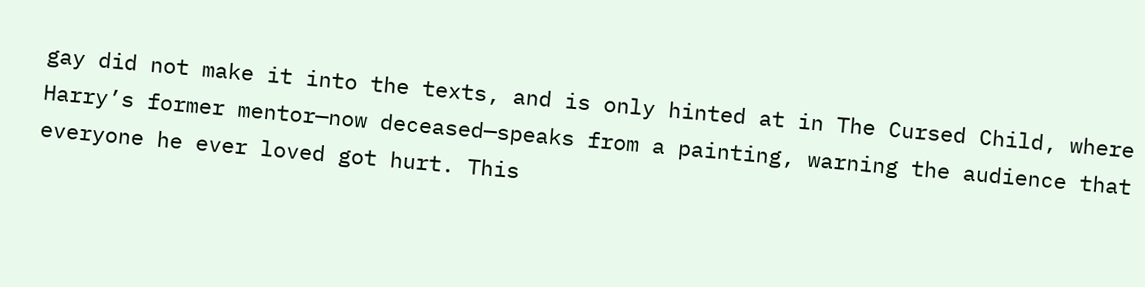gay did not make it into the texts, and is only hinted at in The Cursed Child, where Harry’s former mentor—now deceased—speaks from a painting, warning the audience that everyone he ever loved got hurt. This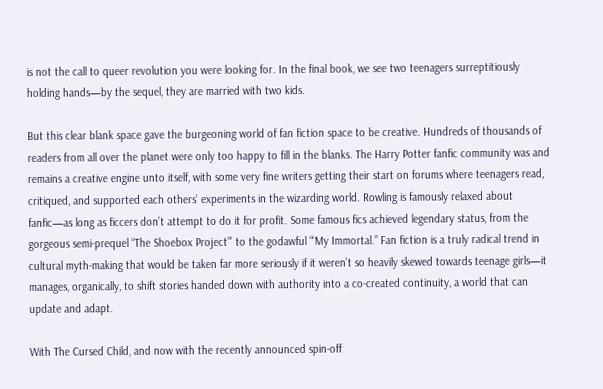is not the call to queer revolution you were looking for. In the final book, we see two teenagers surreptitiously holding hands—by the sequel, they are married with two kids.

But this clear blank space gave the burgeoning world of fan fiction space to be creative. Hundreds of thousands of readers from all over the planet were only too happy to fill in the blanks. The Harry Potter fanfic community was and remains a creative engine unto itself, with some very fine writers getting their start on forums where teenagers read, critiqued, and supported each others’ experiments in the wizarding world. Rowling is famously relaxed about fanfic—as long as ficcers don’t attempt to do it for profit. Some famous fics achieved legendary status, from the gorgeous semi-prequel “The Shoebox Project”’ to the godawful “‘My Immortal.” Fan fiction is a truly radical trend in cultural myth-making that would be taken far more seriously if it weren’t so heavily skewed towards teenage girls—it manages, organically, to shift stories handed down with authority into a co-created continuity, a world that can update and adapt.

With The Cursed Child, and now with the recently announced spin-off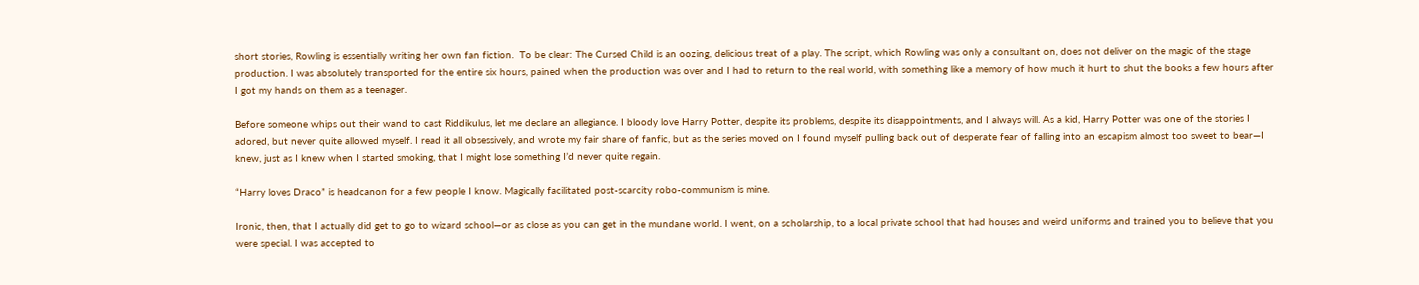short stories, Rowling is essentially writing her own fan fiction.  To be clear: The Cursed Child is an oozing, delicious treat of a play. The script, which Rowling was only a consultant on, does not deliver on the magic of the stage production. I was absolutely transported for the entire six hours, pained when the production was over and I had to return to the real world, with something like a memory of how much it hurt to shut the books a few hours after I got my hands on them as a teenager.

Before someone whips out their wand to cast Riddikulus, let me declare an allegiance. I bloody love Harry Potter, despite its problems, despite its disappointments, and I always will. As a kid, Harry Potter was one of the stories I adored, but never quite allowed myself. I read it all obsessively, and wrote my fair share of fanfic, but as the series moved on I found myself pulling back out of desperate fear of falling into an escapism almost too sweet to bear—I knew, just as I knew when I started smoking, that I might lose something I’d never quite regain.

“Harry loves Draco” is headcanon for a few people I know. Magically facilitated post-scarcity robo-communism is mine.

Ironic, then, that I actually did get to go to wizard school—or as close as you can get in the mundane world. I went, on a scholarship, to a local private school that had houses and weird uniforms and trained you to believe that you were special. I was accepted to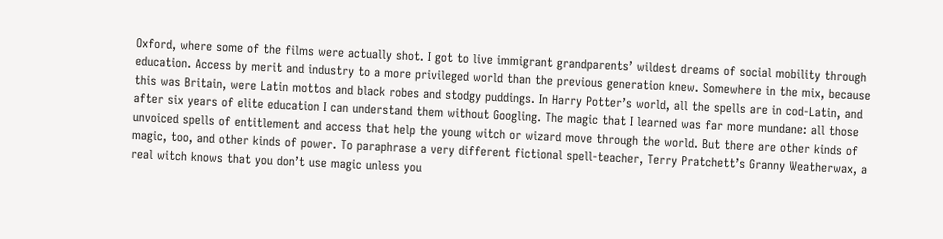Oxford, where some of the films were actually shot. I got to live immigrant grandparents’ wildest dreams of social mobility through education. Access by merit and industry to a more privileged world than the previous generation knew. Somewhere in the mix, because this was Britain, were Latin mottos and black robes and stodgy puddings. In Harry Potter’s world, all the spells are in cod-Latin, and after six years of elite education I can understand them without Googling. The magic that I learned was far more mundane: all those unvoiced spells of entitlement and access that help the young witch or wizard move through the world. But there are other kinds of magic, too, and other kinds of power. To paraphrase a very different fictional spell-teacher, Terry Pratchett’s Granny Weatherwax, a real witch knows that you don’t use magic unless you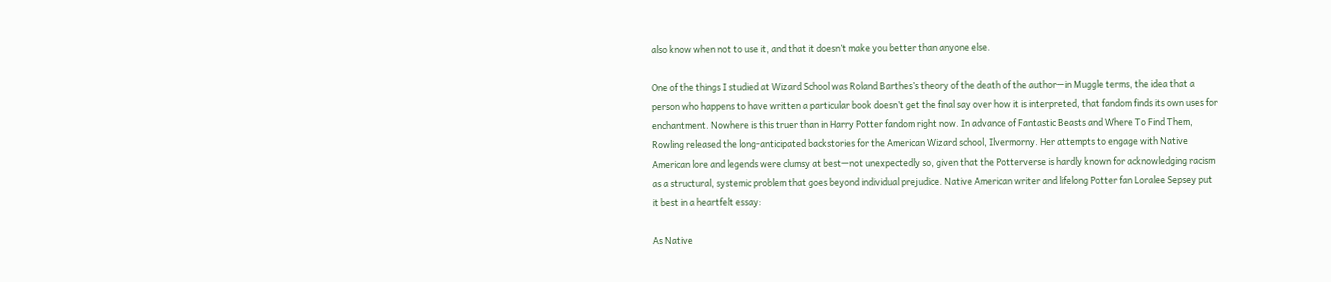also know when not to use it, and that it doesn’t make you better than anyone else.

One of the things I studied at Wizard School was Roland Barthes’s theory of the death of the author—in Muggle terms, the idea that a person who happens to have written a particular book doesn’t get the final say over how it is interpreted, that fandom finds its own uses for enchantment. Nowhere is this truer than in Harry Potter fandom right now. In advance of Fantastic Beasts and Where To Find Them, Rowling released the long-anticipated backstories for the American Wizard school, Ilvermorny. Her attempts to engage with Native American lore and legends were clumsy at best—not unexpectedly so, given that the Potterverse is hardly known for acknowledging racism as a structural, systemic problem that goes beyond individual prejudice. Native American writer and lifelong Potter fan Loralee Sepsey put it best in a heartfelt essay:

As Native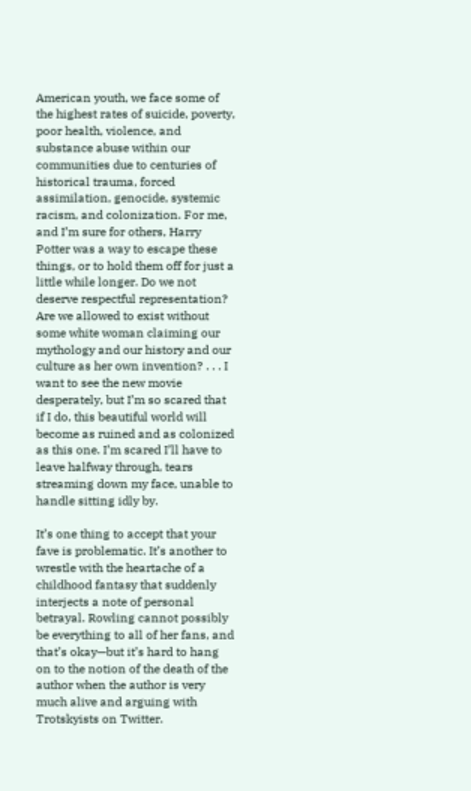American youth, we face some of the highest rates of suicide, poverty, poor health, violence, and substance abuse within our communities due to centuries of historical trauma, forced assimilation, genocide, systemic racism, and colonization. For me, and I’m sure for others, Harry Potter was a way to escape these things, or to hold them off for just a little while longer. Do we not deserve respectful representation? Are we allowed to exist without some white woman claiming our mythology and our history and our culture as her own invention? . . . I want to see the new movie desperately, but I’m so scared that if I do, this beautiful world will become as ruined and as colonized as this one. I’m scared I’ll have to leave halfway through, tears streaming down my face, unable to handle sitting idly by.

It’s one thing to accept that your fave is problematic. It’s another to wrestle with the heartache of a childhood fantasy that suddenly interjects a note of personal betrayal. Rowling cannot possibly be everything to all of her fans, and that’s okay—but it’s hard to hang on to the notion of the death of the author when the author is very much alive and arguing with Trotskyists on Twitter.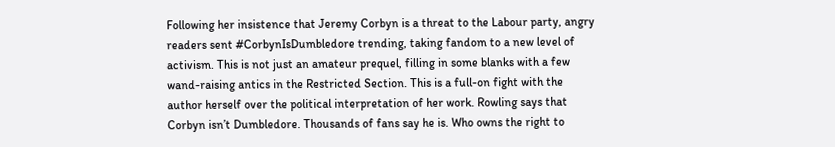Following her insistence that Jeremy Corbyn is a threat to the Labour party, angry readers sent #CorbynIsDumbledore trending, taking fandom to a new level of activism. This is not just an amateur prequel, filling in some blanks with a few wand-raising antics in the Restricted Section. This is a full-on fight with the author herself over the political interpretation of her work. Rowling says that Corbyn isn’t Dumbledore. Thousands of fans say he is. Who owns the right to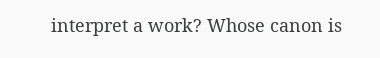interpret a work? Whose canon is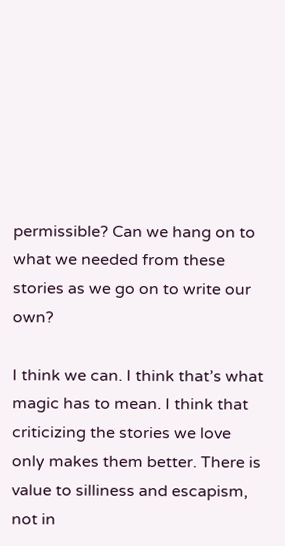permissible? Can we hang on to what we needed from these stories as we go on to write our own?

I think we can. I think that’s what magic has to mean. I think that criticizing the stories we love only makes them better. There is value to silliness and escapism, not in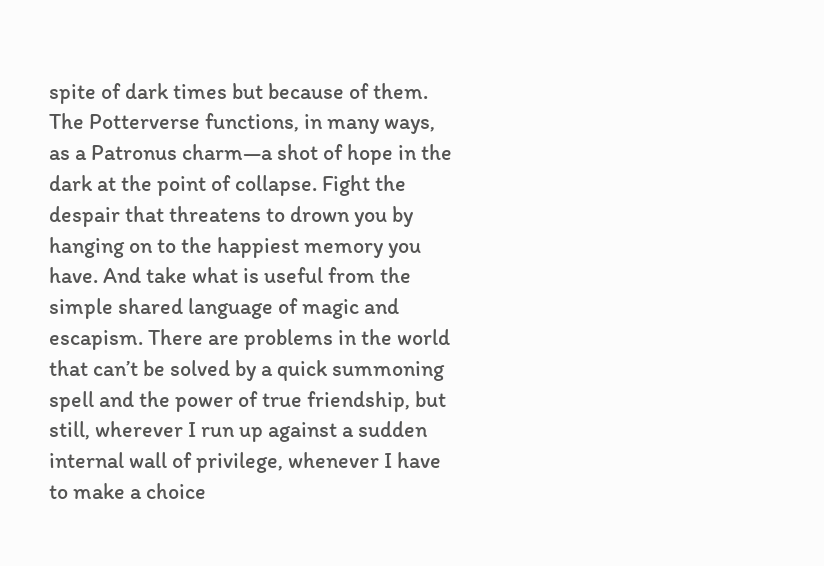spite of dark times but because of them. The Potterverse functions, in many ways, as a Patronus charm—a shot of hope in the dark at the point of collapse. Fight the despair that threatens to drown you by hanging on to the happiest memory you have. And take what is useful from the simple shared language of magic and escapism. There are problems in the world that can’t be solved by a quick summoning spell and the power of true friendship, but still, wherever I run up against a sudden internal wall of privilege, whenever I have to make a choice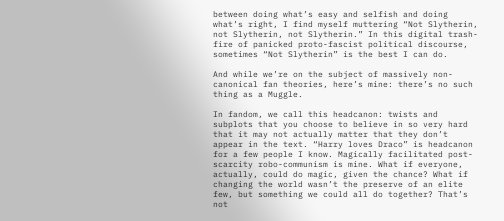between doing what’s easy and selfish and doing what’s right, I find myself muttering “Not Slytherin, not Slytherin, not Slytherin.” In this digital trash-fire of panicked proto-fascist political discourse, sometimes “Not Slytherin” is the best I can do.

And while we’re on the subject of massively non-canonical fan theories, here’s mine: there’s no such thing as a Muggle.

In fandom, we call this headcanon: twists and subplots that you choose to believe in so very hard that it may not actually matter that they don’t appear in the text. “Harry loves Draco” is headcanon for a few people I know. Magically facilitated post-scarcity robo-communism is mine. What if everyone, actually, could do magic, given the chance? What if changing the world wasn’t the preserve of an elite few, but something we could all do together? That’s not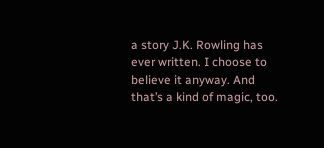a story J.K. Rowling has ever written. I choose to believe it anyway. And that’s a kind of magic, too.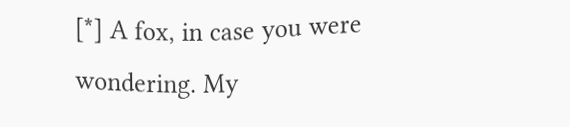[*] A fox, in case you were wondering. My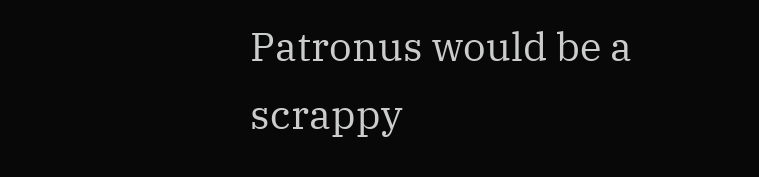Patronus would be a scrappy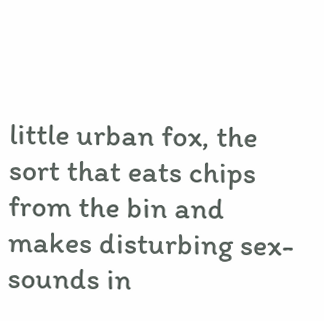little urban fox, the sort that eats chips from the bin and makes disturbing sex-sounds in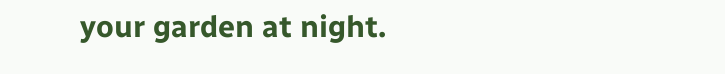your garden at night.